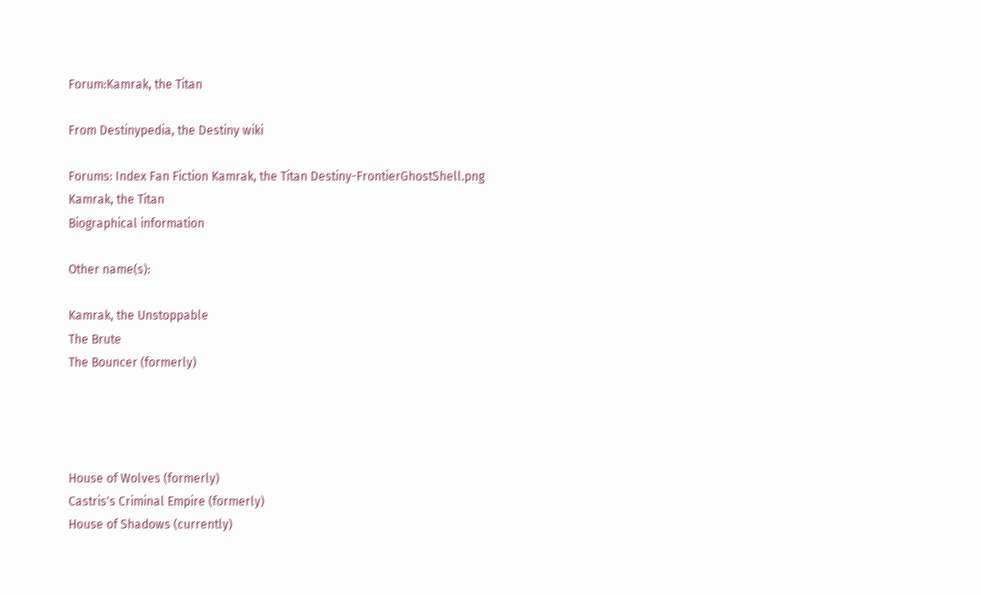Forum:Kamrak, the Titan

From Destinypedia, the Destiny wiki

Forums: Index Fan Fiction Kamrak, the Titan Destiny-FrontierGhostShell.png
Kamrak, the Titan
Biographical information

Other name(s):

Kamrak, the Unstoppable
The Brute
The Bouncer (formerly)




House of Wolves (formerly)
Castris's Criminal Empire (formerly)
House of Shadows (currently)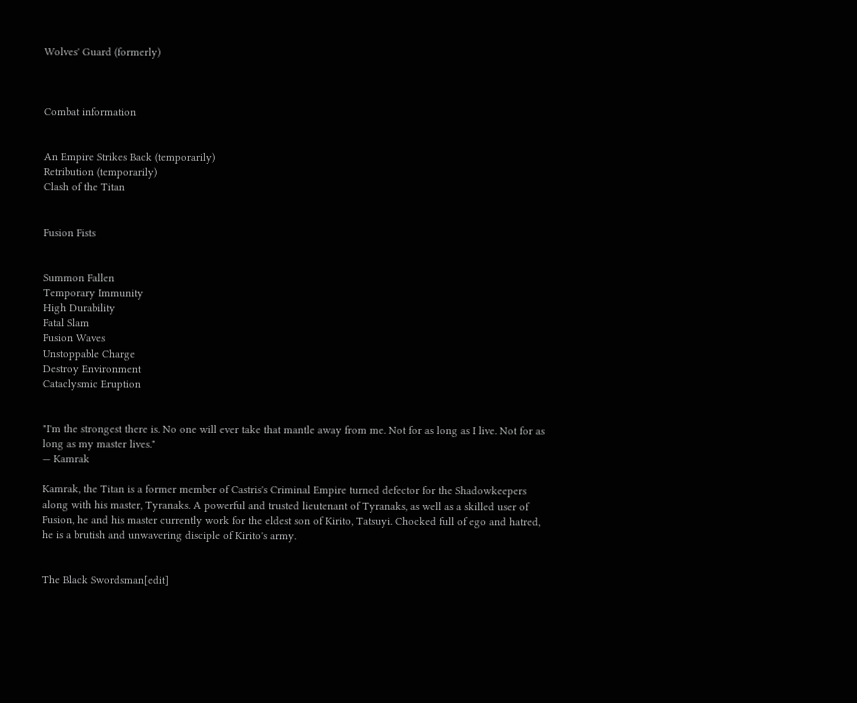Wolves' Guard (formerly)



Combat information


An Empire Strikes Back (temporarily)
Retribution (temporarily)
Clash of the Titan


Fusion Fists


Summon Fallen
Temporary Immunity
High Durability
Fatal Slam
Fusion Waves
Unstoppable Charge
Destroy Environment
Cataclysmic Eruption


"I'm the strongest there is. No one will ever take that mantle away from me. Not for as long as I live. Not for as long as my master lives."
— Kamrak

Kamrak, the Titan is a former member of Castris's Criminal Empire turned defector for the Shadowkeepers along with his master, Tyranaks. A powerful and trusted lieutenant of Tyranaks, as well as a skilled user of Fusion, he and his master currently work for the eldest son of Kirito, Tatsuyi. Chocked full of ego and hatred, he is a brutish and unwavering disciple of Kirito's army.


The Black Swordsman[edit]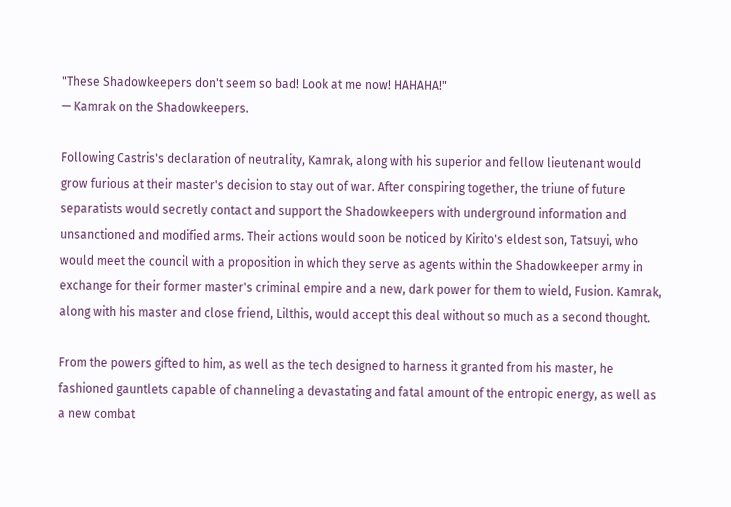"These Shadowkeepers don't seem so bad! Look at me now! HAHAHA!"
— Kamrak on the Shadowkeepers.

Following Castris's declaration of neutrality, Kamrak, along with his superior and fellow lieutenant would grow furious at their master's decision to stay out of war. After conspiring together, the triune of future separatists would secretly contact and support the Shadowkeepers with underground information and unsanctioned and modified arms. Their actions would soon be noticed by Kirito's eldest son, Tatsuyi, who would meet the council with a proposition in which they serve as agents within the Shadowkeeper army in exchange for their former master's criminal empire and a new, dark power for them to wield, Fusion. Kamrak, along with his master and close friend, Lilthis, would accept this deal without so much as a second thought.

From the powers gifted to him, as well as the tech designed to harness it granted from his master, he fashioned gauntlets capable of channeling a devastating and fatal amount of the entropic energy, as well as a new combat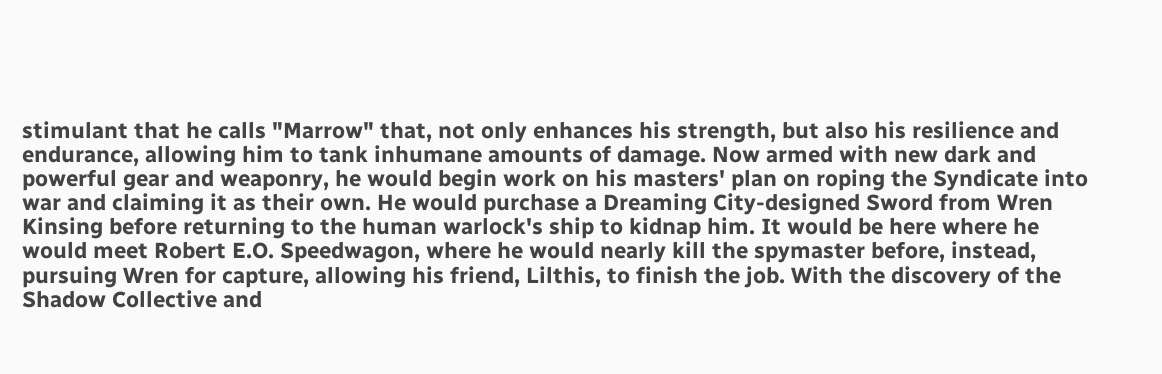stimulant that he calls "Marrow" that, not only enhances his strength, but also his resilience and endurance, allowing him to tank inhumane amounts of damage. Now armed with new dark and powerful gear and weaponry, he would begin work on his masters' plan on roping the Syndicate into war and claiming it as their own. He would purchase a Dreaming City-designed Sword from Wren Kinsing before returning to the human warlock's ship to kidnap him. It would be here where he would meet Robert E.O. Speedwagon, where he would nearly kill the spymaster before, instead, pursuing Wren for capture, allowing his friend, Lilthis, to finish the job. With the discovery of the Shadow Collective and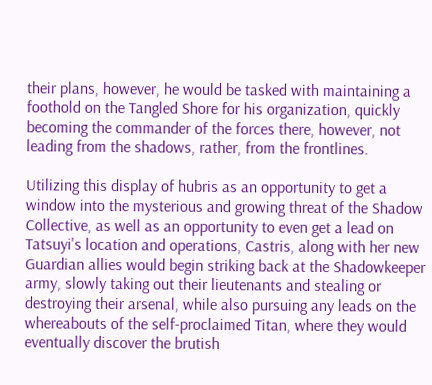their plans, however, he would be tasked with maintaining a foothold on the Tangled Shore for his organization, quickly becoming the commander of the forces there, however, not leading from the shadows, rather, from the frontlines.

Utilizing this display of hubris as an opportunity to get a window into the mysterious and growing threat of the Shadow Collective, as well as an opportunity to even get a lead on Tatsuyi's location and operations, Castris, along with her new Guardian allies would begin striking back at the Shadowkeeper army, slowly taking out their lieutenants and stealing or destroying their arsenal, while also pursuing any leads on the whereabouts of the self-proclaimed Titan, where they would eventually discover the brutish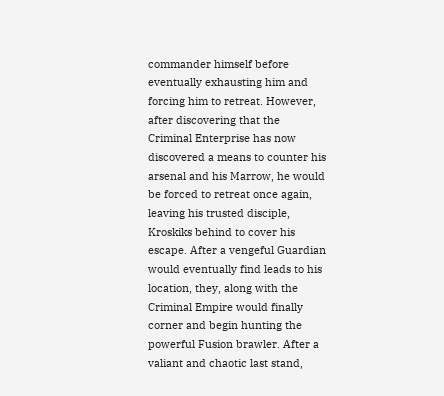commander himself before eventually exhausting him and forcing him to retreat. However, after discovering that the Criminal Enterprise has now discovered a means to counter his arsenal and his Marrow, he would be forced to retreat once again, leaving his trusted disciple, Kroskiks behind to cover his escape. After a vengeful Guardian would eventually find leads to his location, they, along with the Criminal Empire would finally corner and begin hunting the powerful Fusion brawler. After a valiant and chaotic last stand,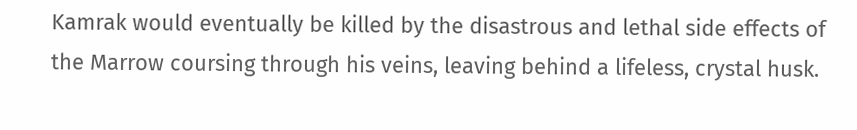Kamrak would eventually be killed by the disastrous and lethal side effects of the Marrow coursing through his veins, leaving behind a lifeless, crystal husk.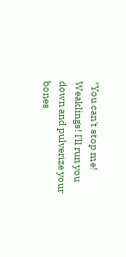"You can't stop me! Weaklings! I'll run you down and pulverize your bones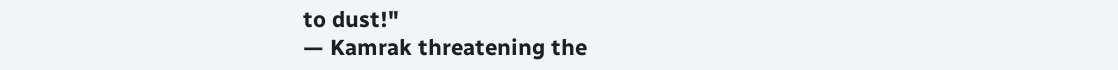to dust!"
— Kamrak threatening the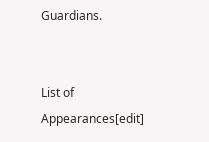Guardians.


List of Appearances[edit]